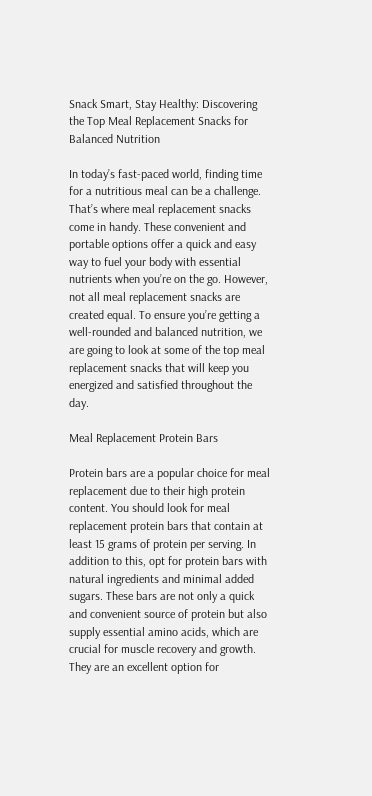Snack Smart, Stay Healthy: Discovering the Top Meal Replacement Snacks for Balanced Nutrition

In today’s fast-paced world, finding time for a nutritious meal can be a challenge. That’s where meal replacement snacks come in handy. These convenient and portable options offer a quick and easy way to fuel your body with essential nutrients when you’re on the go. However, not all meal replacement snacks are created equal. To ensure you’re getting a well-rounded and balanced nutrition, we are going to look at some of the top meal replacement snacks that will keep you energized and satisfied throughout the day.

Meal Replacement Protein Bars

Protein bars are a popular choice for meal replacement due to their high protein content. You should look for meal replacement protein bars that contain at least 15 grams of protein per serving. In addition to this, opt for protein bars with natural ingredients and minimal added sugars. These bars are not only a quick and convenient source of protein but also supply essential amino acids, which are crucial for muscle recovery and growth. They are an excellent option for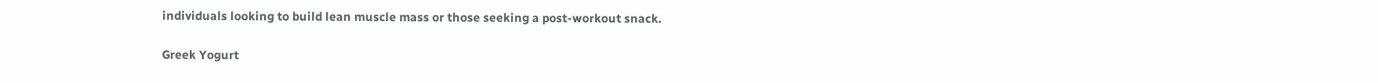individuals looking to build lean muscle mass or those seeking a post-workout snack.

Greek Yogurt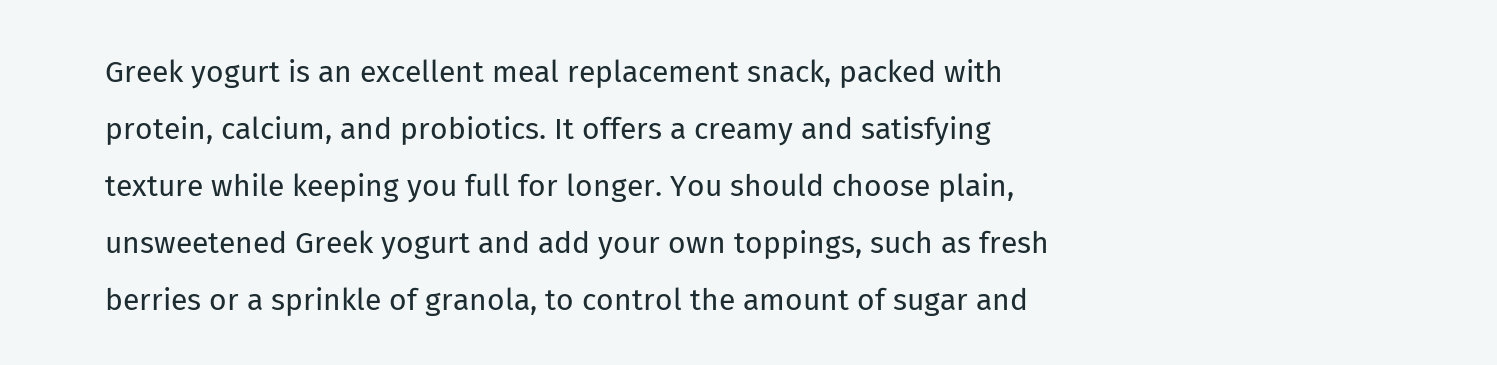Greek yogurt is an excellent meal replacement snack, packed with protein, calcium, and probiotics. It offers a creamy and satisfying texture while keeping you full for longer. You should choose plain, unsweetened Greek yogurt and add your own toppings, such as fresh berries or a sprinkle of granola, to control the amount of sugar and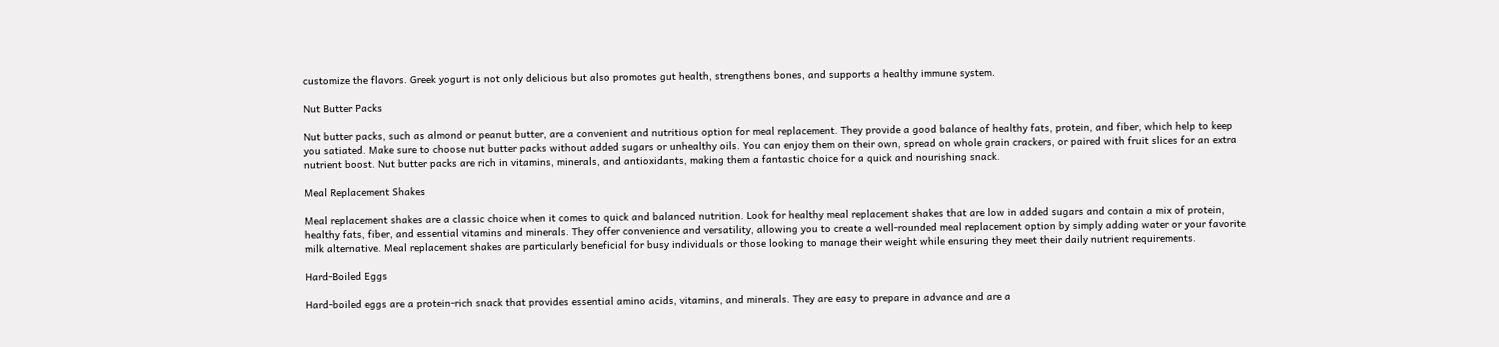customize the flavors. Greek yogurt is not only delicious but also promotes gut health, strengthens bones, and supports a healthy immune system.

Nut Butter Packs

Nut butter packs, such as almond or peanut butter, are a convenient and nutritious option for meal replacement. They provide a good balance of healthy fats, protein, and fiber, which help to keep you satiated. Make sure to choose nut butter packs without added sugars or unhealthy oils. You can enjoy them on their own, spread on whole grain crackers, or paired with fruit slices for an extra nutrient boost. Nut butter packs are rich in vitamins, minerals, and antioxidants, making them a fantastic choice for a quick and nourishing snack.

Meal Replacement Shakes

Meal replacement shakes are a classic choice when it comes to quick and balanced nutrition. Look for healthy meal replacement shakes that are low in added sugars and contain a mix of protein, healthy fats, fiber, and essential vitamins and minerals. They offer convenience and versatility, allowing you to create a well-rounded meal replacement option by simply adding water or your favorite milk alternative. Meal replacement shakes are particularly beneficial for busy individuals or those looking to manage their weight while ensuring they meet their daily nutrient requirements.

Hard-Boiled Eggs

Hard-boiled eggs are a protein-rich snack that provides essential amino acids, vitamins, and minerals. They are easy to prepare in advance and are a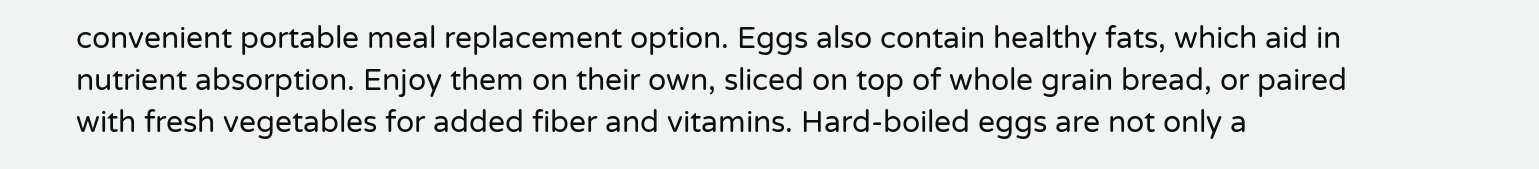convenient portable meal replacement option. Eggs also contain healthy fats, which aid in nutrient absorption. Enjoy them on their own, sliced on top of whole grain bread, or paired with fresh vegetables for added fiber and vitamins. Hard-boiled eggs are not only a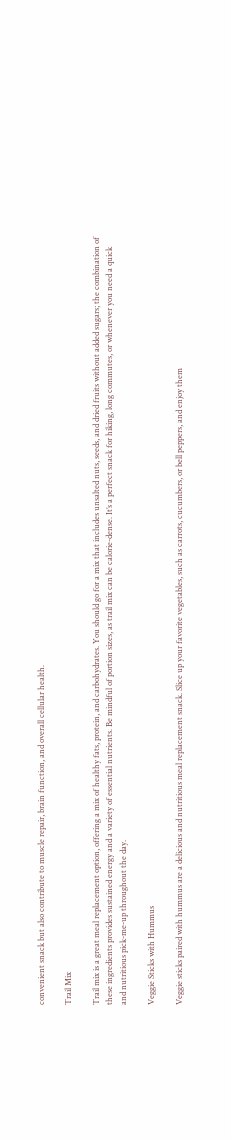convenient snack but also contribute to muscle repair, brain function, and overall cellular health.

Trail Mix

Trail mix is a great meal replacement option, offering a mix of healthy fats, protein, and carbohydrates. You should go for a mix that includes unsalted nuts, seeds, and dried fruits without added sugars; the combination of these ingredients provides sustained energy and a variety of essential nutrients. Be mindful of portion sizes, as trail mix can be calorie-dense. It’s a perfect snack for hiking, long commutes, or whenever you need a quick and nutritious pick-me-up throughout the day.

Veggie Sticks with Hummus

Veggie sticks paired with hummus are a delicious and nutritious meal replacement snack. Slice up your favorite vegetables, such as carrots, cucumbers, or bell peppers, and enjoy them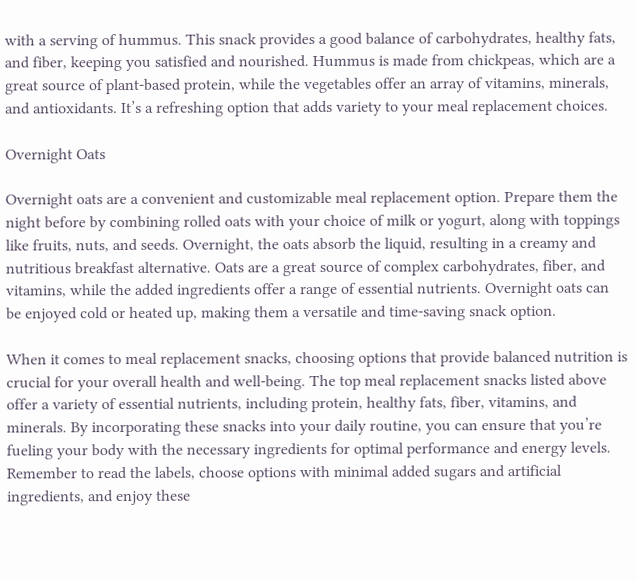with a serving of hummus. This snack provides a good balance of carbohydrates, healthy fats, and fiber, keeping you satisfied and nourished. Hummus is made from chickpeas, which are a great source of plant-based protein, while the vegetables offer an array of vitamins, minerals, and antioxidants. It’s a refreshing option that adds variety to your meal replacement choices.

Overnight Oats

Overnight oats are a convenient and customizable meal replacement option. Prepare them the night before by combining rolled oats with your choice of milk or yogurt, along with toppings like fruits, nuts, and seeds. Overnight, the oats absorb the liquid, resulting in a creamy and nutritious breakfast alternative. Oats are a great source of complex carbohydrates, fiber, and vitamins, while the added ingredients offer a range of essential nutrients. Overnight oats can be enjoyed cold or heated up, making them a versatile and time-saving snack option.

When it comes to meal replacement snacks, choosing options that provide balanced nutrition is crucial for your overall health and well-being. The top meal replacement snacks listed above offer a variety of essential nutrients, including protein, healthy fats, fiber, vitamins, and minerals. By incorporating these snacks into your daily routine, you can ensure that you’re fueling your body with the necessary ingredients for optimal performance and energy levels. Remember to read the labels, choose options with minimal added sugars and artificial ingredients, and enjoy these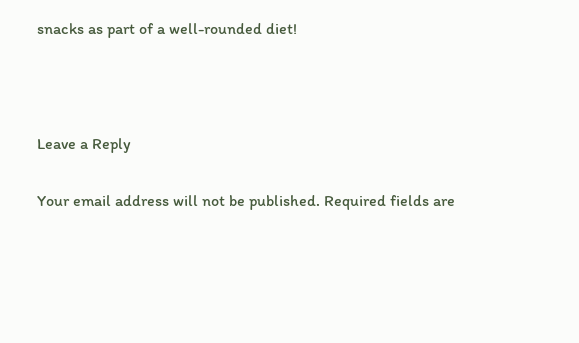snacks as part of a well-rounded diet!



Leave a Reply

Your email address will not be published. Required fields are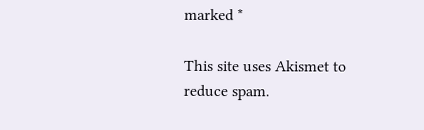marked *

This site uses Akismet to reduce spam.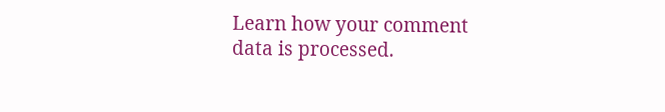Learn how your comment data is processed.